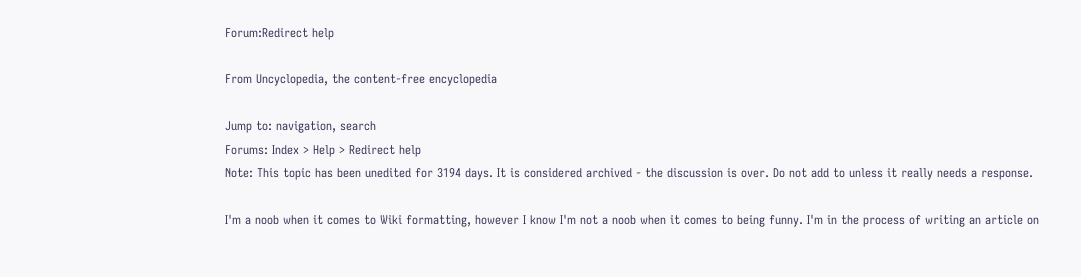Forum:Redirect help

From Uncyclopedia, the content-free encyclopedia

Jump to: navigation, search
Forums: Index > Help > Redirect help
Note: This topic has been unedited for 3194 days. It is considered archived - the discussion is over. Do not add to unless it really needs a response.

I'm a noob when it comes to Wiki formatting, however I know I'm not a noob when it comes to being funny. I'm in the process of writing an article on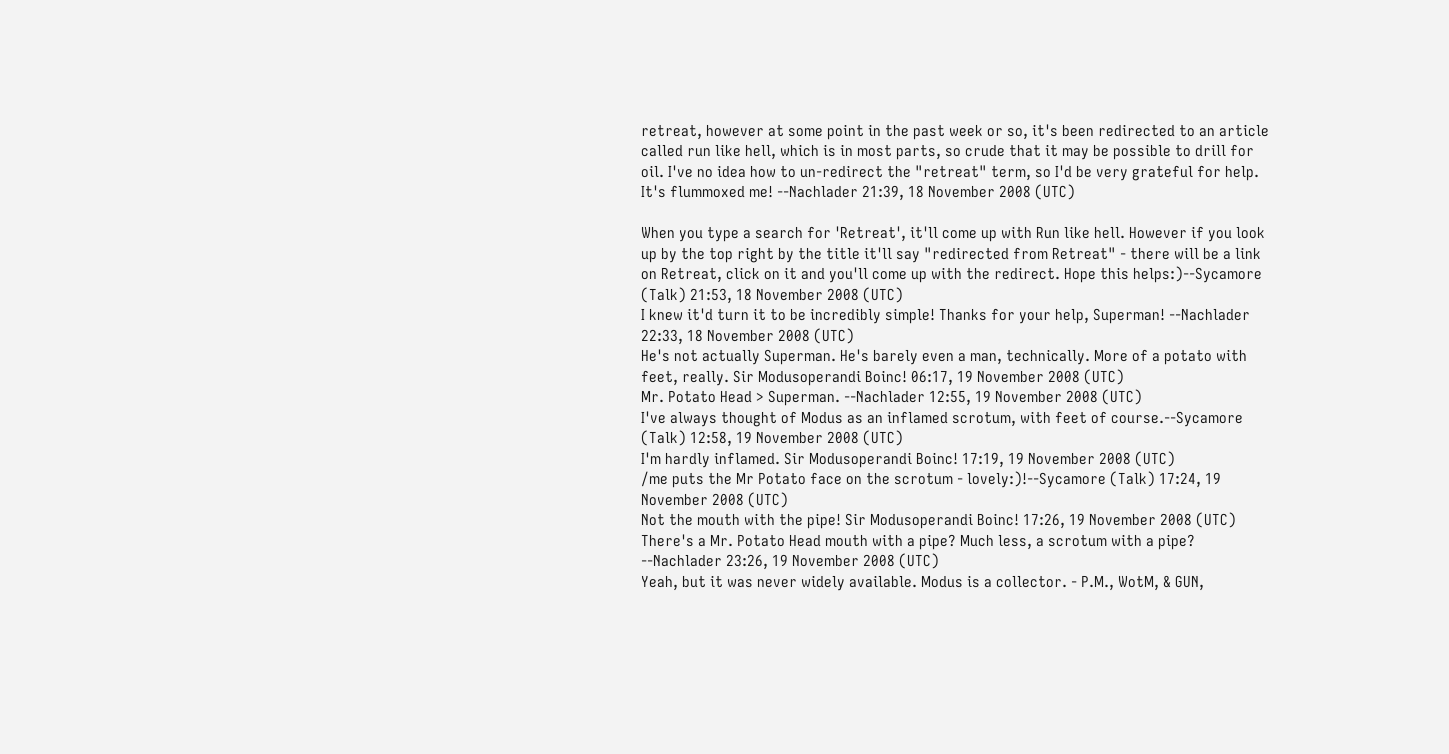retreat, however at some point in the past week or so, it's been redirected to an article called run like hell, which is in most parts, so crude that it may be possible to drill for oil. I've no idea how to un-redirect the "retreat" term, so I'd be very grateful for help. It's flummoxed me! --Nachlader 21:39, 18 November 2008 (UTC)

When you type a search for 'Retreat', it'll come up with Run like hell. However if you look up by the top right by the title it'll say "redirected from Retreat" - there will be a link on Retreat, click on it and you'll come up with the redirect. Hope this helps:)--Sycamore (Talk) 21:53, 18 November 2008 (UTC)
I knew it'd turn it to be incredibly simple! Thanks for your help, Superman! --Nachlader 22:33, 18 November 2008 (UTC)
He's not actually Superman. He's barely even a man, technically. More of a potato with feet, really. Sir Modusoperandi Boinc! 06:17, 19 November 2008 (UTC)
Mr. Potato Head > Superman. --Nachlader 12:55, 19 November 2008 (UTC)
I've always thought of Modus as an inflamed scrotum, with feet of course.--Sycamore (Talk) 12:58, 19 November 2008 (UTC)
I'm hardly inflamed. Sir Modusoperandi Boinc! 17:19, 19 November 2008 (UTC)
/me puts the Mr Potato face on the scrotum - lovely:)!--Sycamore (Talk) 17:24, 19 November 2008 (UTC)
Not the mouth with the pipe! Sir Modusoperandi Boinc! 17:26, 19 November 2008 (UTC)
There's a Mr. Potato Head mouth with a pipe? Much less, a scrotum with a pipe? --Nachlader 23:26, 19 November 2008 (UTC)
Yeah, but it was never widely available. Modus is a collector. - P.M., WotM, & GUN,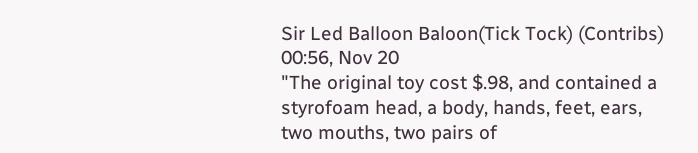Sir Led Balloon Baloon(Tick Tock) (Contribs) 00:56, Nov 20
"The original toy cost $.98, and contained a styrofoam head, a body, hands, feet, ears, two mouths, two pairs of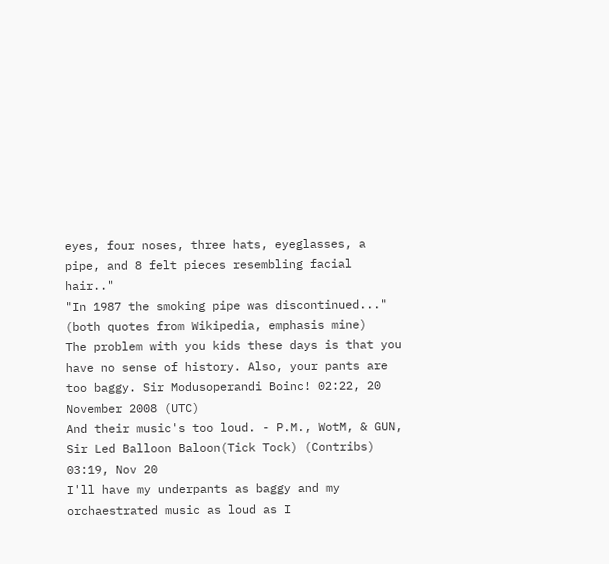eyes, four noses, three hats, eyeglasses, a pipe, and 8 felt pieces resembling facial hair.."
"In 1987 the smoking pipe was discontinued..."
(both quotes from Wikipedia, emphasis mine)
The problem with you kids these days is that you have no sense of history. Also, your pants are too baggy. Sir Modusoperandi Boinc! 02:22, 20 November 2008 (UTC)
And their music's too loud. - P.M., WotM, & GUN, Sir Led Balloon Baloon(Tick Tock) (Contribs) 03:19, Nov 20
I'll have my underpants as baggy and my orchaestrated music as loud as I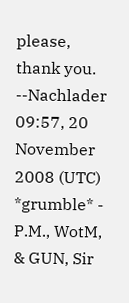please, thank you. --Nachlader 09:57, 20 November 2008 (UTC)
*grumble* - P.M., WotM, & GUN, Sir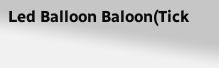Led Balloon Baloon(Tick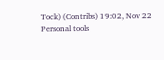Tock) (Contribs) 19:02, Nov 22
Personal tools